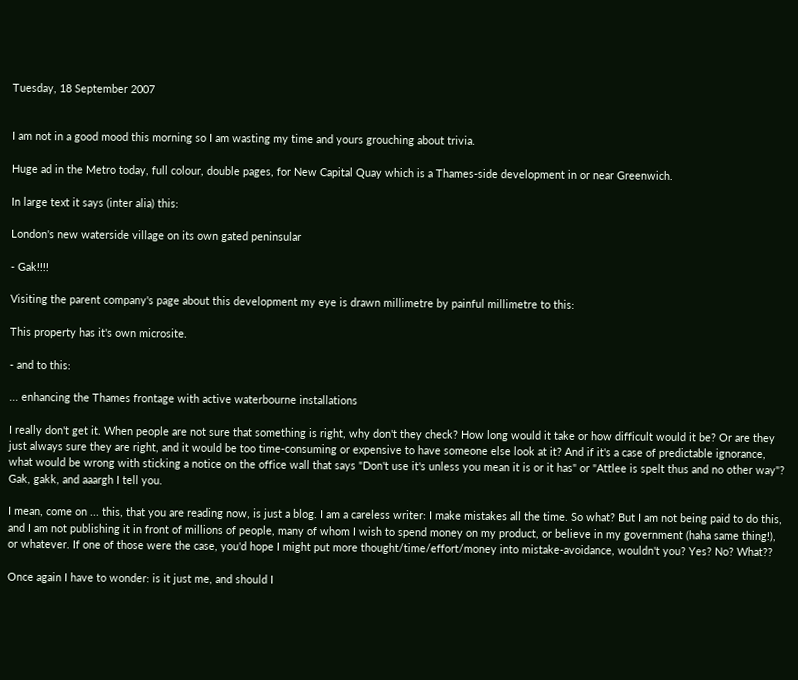Tuesday, 18 September 2007


I am not in a good mood this morning so I am wasting my time and yours grouching about trivia.

Huge ad in the Metro today, full colour, double pages, for New Capital Quay which is a Thames-side development in or near Greenwich.

In large text it says (inter alia) this:

London's new waterside village on its own gated peninsular

- Gak!!!!

Visiting the parent company's page about this development my eye is drawn millimetre by painful millimetre to this:

This property has it's own microsite.

- and to this:

... enhancing the Thames frontage with active waterbourne installations

I really don't get it. When people are not sure that something is right, why don't they check? How long would it take or how difficult would it be? Or are they just always sure they are right, and it would be too time-consuming or expensive to have someone else look at it? And if it's a case of predictable ignorance, what would be wrong with sticking a notice on the office wall that says "Don't use it's unless you mean it is or it has" or "Attlee is spelt thus and no other way"? Gak, gakk, and aaargh I tell you.

I mean, come on ... this, that you are reading now, is just a blog. I am a careless writer: I make mistakes all the time. So what? But I am not being paid to do this, and I am not publishing it in front of millions of people, many of whom I wish to spend money on my product, or believe in my government (haha same thing!), or whatever. If one of those were the case, you'd hope I might put more thought/time/effort/money into mistake-avoidance, wouldn't you? Yes? No? What??

Once again I have to wonder: is it just me, and should I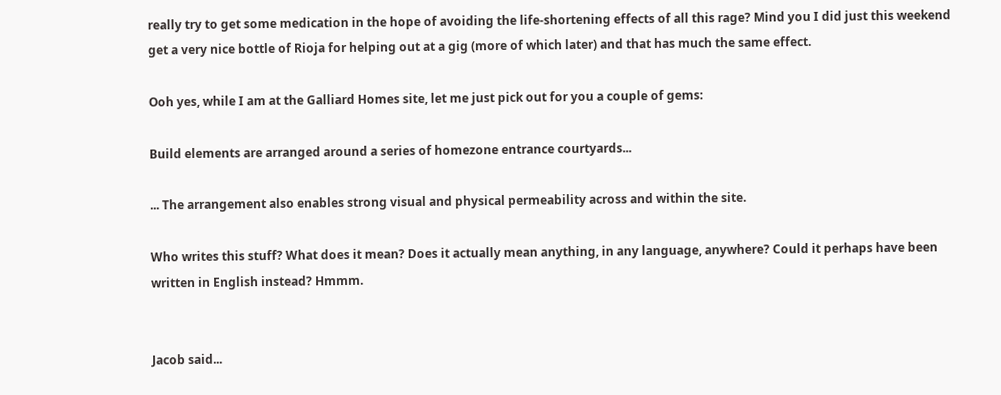really try to get some medication in the hope of avoiding the life-shortening effects of all this rage? Mind you I did just this weekend get a very nice bottle of Rioja for helping out at a gig (more of which later) and that has much the same effect.

Ooh yes, while I am at the Galliard Homes site, let me just pick out for you a couple of gems:

Build elements are arranged around a series of homezone entrance courtyards...

... The arrangement also enables strong visual and physical permeability across and within the site.

Who writes this stuff? What does it mean? Does it actually mean anything, in any language, anywhere? Could it perhaps have been written in English instead? Hmmm.


Jacob said...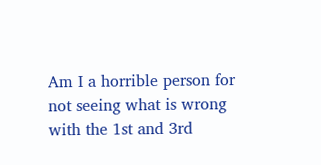Am I a horrible person for not seeing what is wrong with the 1st and 3rd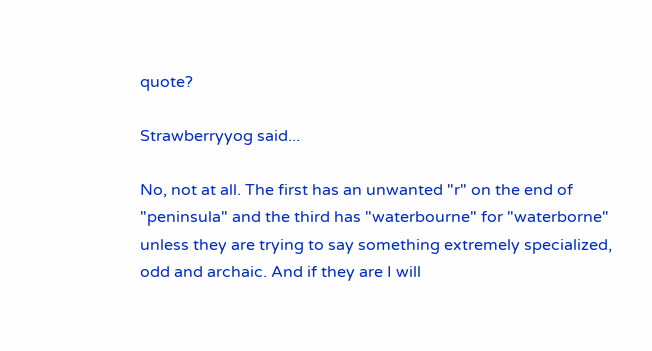quote?

Strawberryyog said...

No, not at all. The first has an unwanted "r" on the end of "peninsula" and the third has "waterbourne" for "waterborne" unless they are trying to say something extremely specialized, odd and archaic. And if they are I will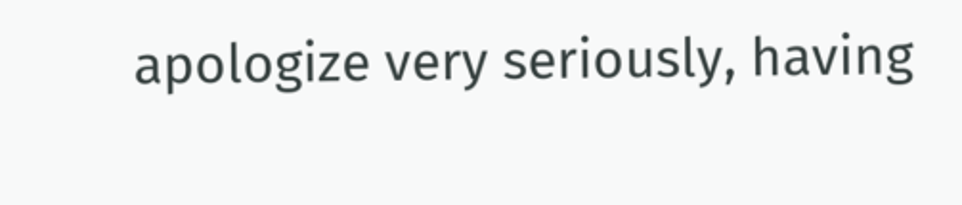apologize very seriously, having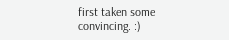first taken some convincing. :)